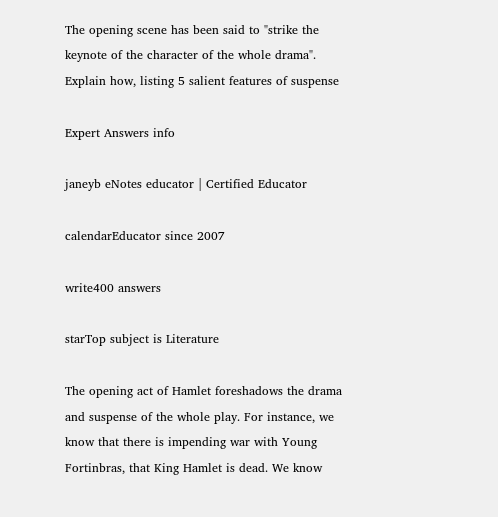The opening scene has been said to "strike the keynote of the character of the whole drama". Explain how, listing 5 salient features of suspense

Expert Answers info

janeyb eNotes educator | Certified Educator

calendarEducator since 2007

write400 answers

starTop subject is Literature

The opening act of Hamlet foreshadows the drama and suspense of the whole play. For instance, we know that there is impending war with Young Fortinbras, that King Hamlet is dead. We know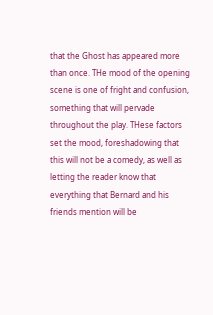that the Ghost has appeared more than once. THe mood of the opening scene is one of fright and confusion, something that will pervade throughout the play. THese factors set the mood, foreshadowing that this will not be a comedy, as well as letting the reader know that everything that Bernard and his friends mention will be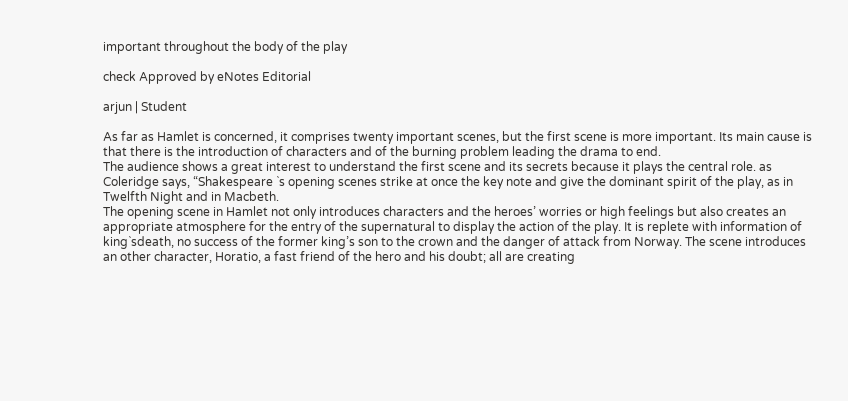important throughout the body of the play

check Approved by eNotes Editorial

arjun | Student

As far as Hamlet is concerned, it comprises twenty important scenes, but the first scene is more important. Its main cause is that there is the introduction of characters and of the burning problem leading the drama to end.
The audience shows a great interest to understand the first scene and its secrets because it plays the central role. as Coleridge says, “Shakespeare `s opening scenes strike at once the key note and give the dominant spirit of the play, as in Twelfth Night and in Macbeth.
The opening scene in Hamlet not only introduces characters and the heroes’ worries or high feelings but also creates an appropriate atmosphere for the entry of the supernatural to display the action of the play. It is replete with information of king`sdeath, no success of the former king’s son to the crown and the danger of attack from Norway. The scene introduces an other character, Horatio, a fast friend of the hero and his doubt; all are creating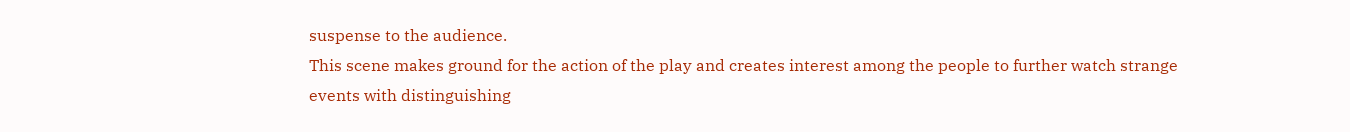suspense to the audience.
This scene makes ground for the action of the play and creates interest among the people to further watch strange events with distinguishing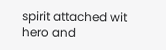spirit attached wit hero and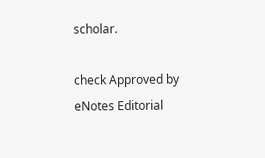scholar.

check Approved by eNotes Editorial